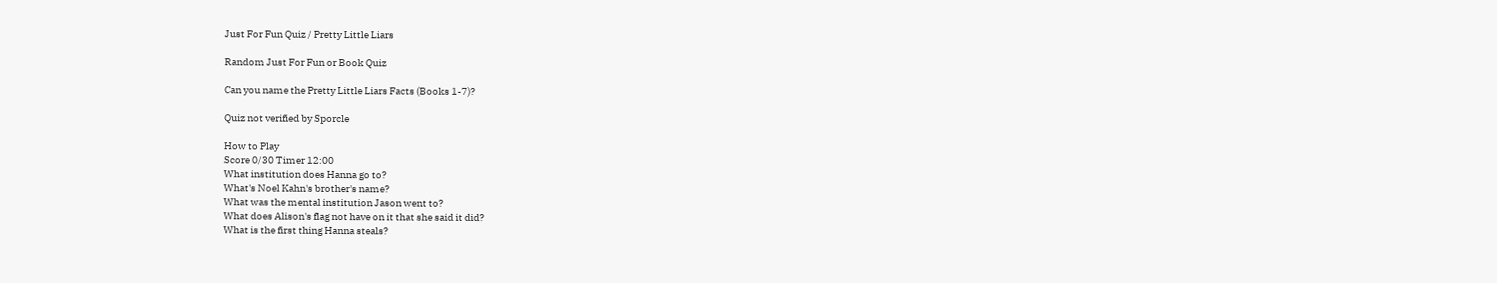Just For Fun Quiz / Pretty Little Liars

Random Just For Fun or Book Quiz

Can you name the Pretty Little Liars Facts (Books 1-7)?

Quiz not verified by Sporcle

How to Play
Score 0/30 Timer 12:00
What institution does Hanna go to?
What's Noel Kahn's brother's name?
What was the mental institution Jason went to?
What does Alison's flag not have on it that she said it did?
What is the first thing Hanna steals?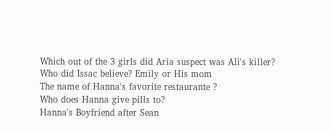Which out of the 3 girls did Aria suspect was Ali's killer?
Who did Issac believe? Emily or His mom
The name of Hanna's favorite restaurante ?
Who does Hanna give pills to?
Hanna's Boyfriend after Sean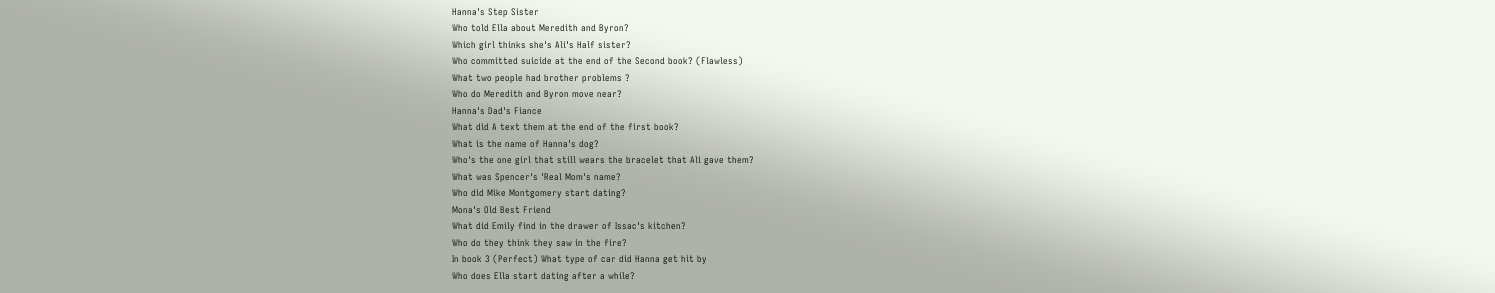Hanna's Step Sister
Who told Ella about Meredith and Byron?
Which girl thinks she's Ali's Half sister?
Who committed suicide at the end of the Second book? (Flawless)
What two people had brother problems ?
Who do Meredith and Byron move near?
Hanna's Dad's Fiance
What did A text them at the end of the first book?
What is the name of Hanna's dog?
Who's the one girl that still wears the bracelet that Ali gave them?
What was Spencer's 'Real Mom's name?
Who did Mike Montgomery start dating?
Mona's Old Best Friend
What did Emily find in the drawer of Issac's kitchen?
Who do they think they saw in the fire?
In book 3 (Perfect) What type of car did Hanna get hit by
Who does Ella start dating after a while?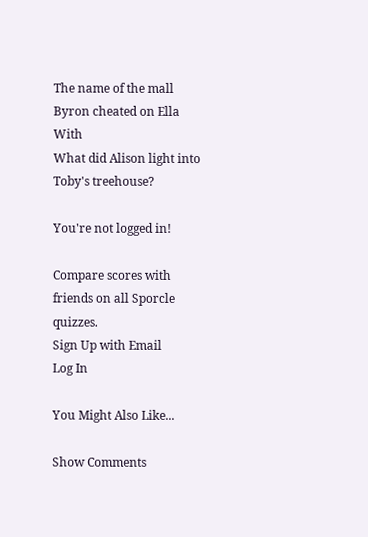The name of the mall
Byron cheated on Ella With
What did Alison light into Toby's treehouse?

You're not logged in!

Compare scores with friends on all Sporcle quizzes.
Sign Up with Email
Log In

You Might Also Like...

Show Comments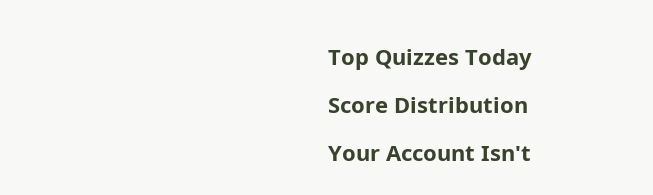Top Quizzes Today

Score Distribution

Your Account Isn't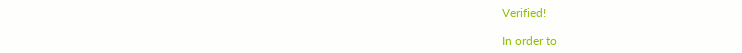Verified!

In order to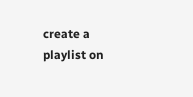create a playlist on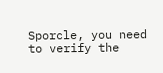Sporcle, you need to verify the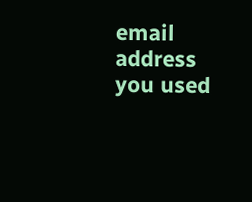email address you used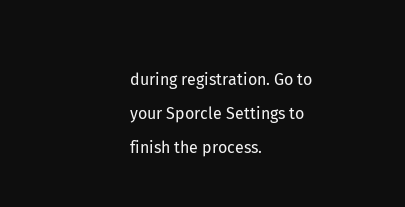during registration. Go to your Sporcle Settings to finish the process.